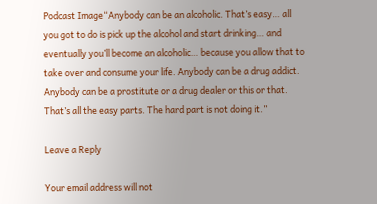Podcast Image“Anybody can be an alcoholic. That’s easy… all you got to do is pick up the alcohol and start drinking… and eventually you’ll become an alcoholic… because you allow that to take over and consume your life. Anybody can be a drug addict. Anybody can be a prostitute or a drug dealer or this or that. That’s all the easy parts. The hard part is not doing it.”

Leave a Reply

Your email address will not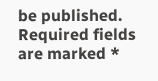be published. Required fields are marked *